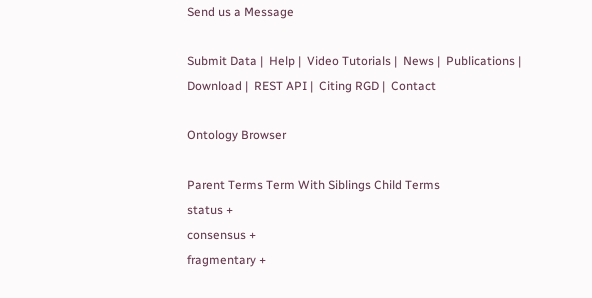Send us a Message

Submit Data |  Help |  Video Tutorials |  News |  Publications |  Download |  REST API |  Citing RGD |  Contact

Ontology Browser

Parent Terms Term With Siblings Child Terms
status +
consensus +
fragmentary +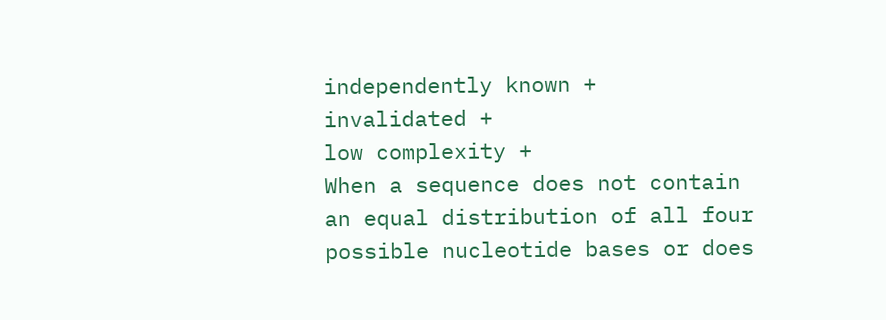independently known +
invalidated +
low complexity +
When a sequence does not contain an equal distribution of all four possible nucleotide bases or does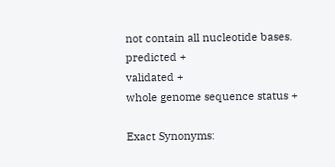not contain all nucleotide bases.
predicted +
validated +
whole genome sequence status +

Exact Synonyms: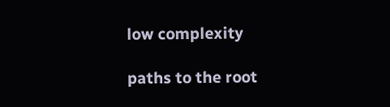low complexity

paths to the root